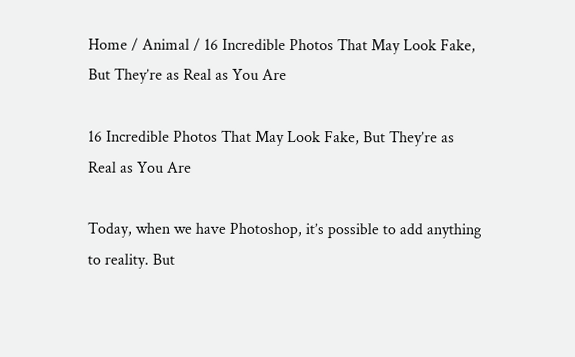Home / Animal / 16 Incredible Photos That May Look Fake, But They’re as Real as You Are

16 Incredible Photos That May Look Fake, But They’re as Real as You Are

Today, when we have Photoshop, it’s possible to add anything to reality. But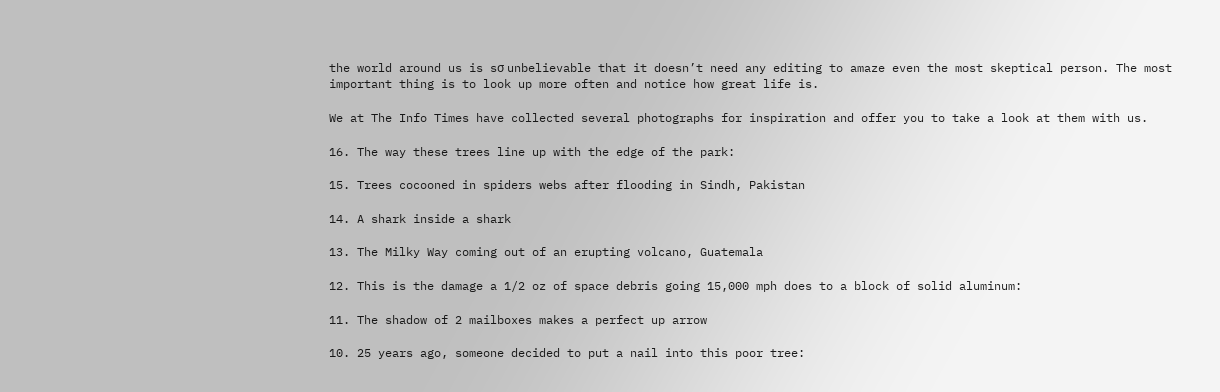the world around us is sσ unbelievable that it doesn’t need any editing to amaze even the most skeptical person. The most important thing is to look up more often and notice how great life is.

We at The Info Times have collected several photographs for inspiration and offer you to take a look at them with us.

16. The way these trees line up with the edge of the park:

15. Trees cocooned in spiders webs after flooding in Sindh, Pakistan

14. A shark inside a shark

13. The Milky Way coming out of an erupting volcano, Guatemala

12. This is the damage a 1/2 oz of space debris going 15,000 mph does to a block of solid aluminum:

11. The shadow of 2 mailboxes makes a perfect up arrow

10. 25 years ago, someone decided to put a nail into this poor tree: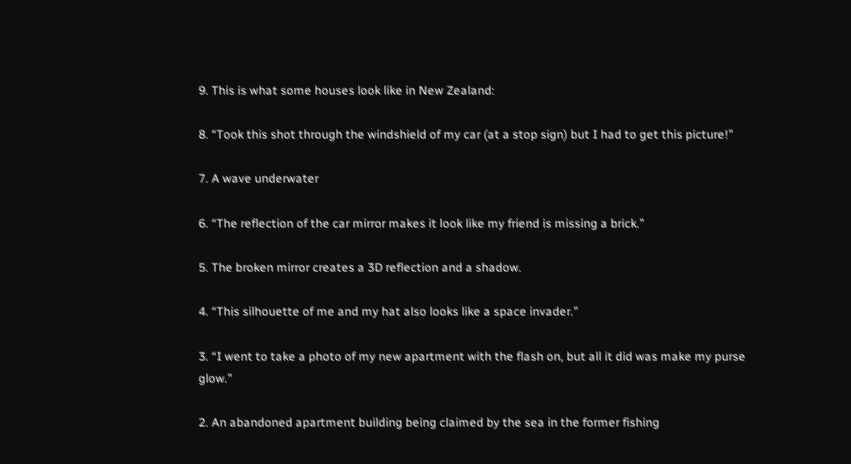9. This is what some houses look like in New Zealand:

8. “Took this shot through the windshield of my car (at a stop sign) but I had to get this picture!”

7. A wave underwater

6. “The reflection of the car mirror makes it look like my friend is missing a brick.”

5. The broken mirror creates a 3D reflection and a shadow.

4. “This silhouette of me and my hat also looks like a space invader.”

3. “I went to take a photo of my new apartment with the flash on, but all it did was make my purse glow.”

2. An abandoned apartment building being claimed by the sea in the former fishing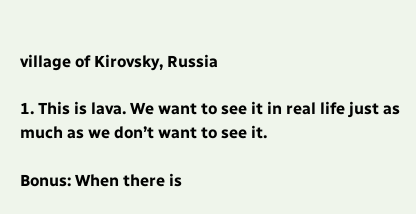village of Kirovsky, Russia

1. This is lava. We want to see it in real life just as much as we don’t want to see it.

Bonus: When there is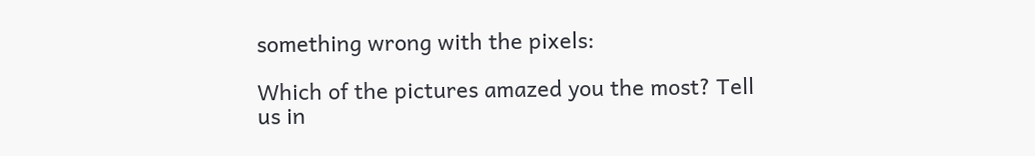something wrong with the pixels:

Which of the pictures amazed you the most? Tell us in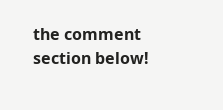the comment section below!